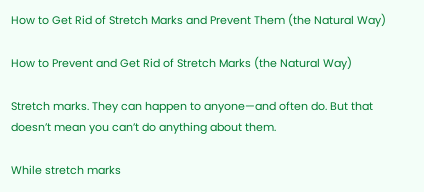How to Get Rid of Stretch Marks and Prevent Them (the Natural Way)

How to Prevent and Get Rid of Stretch Marks (the Natural Way)

Stretch marks. They can happen to anyone—and often do. But that doesn’t mean you can’t do anything about them.

While stretch marks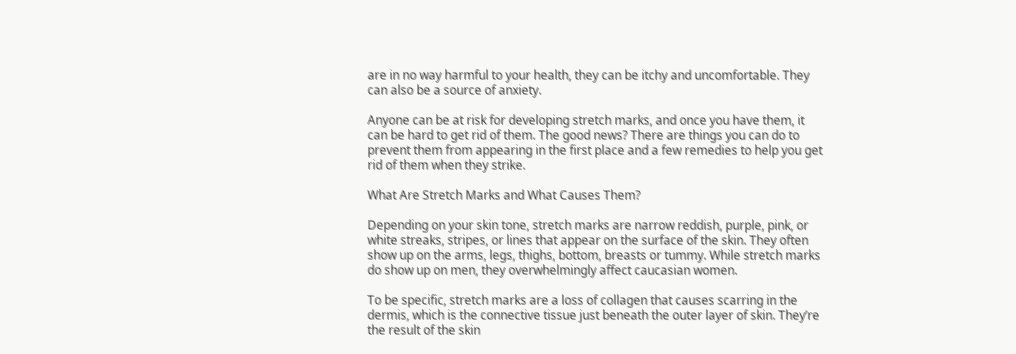are in no way harmful to your health, they can be itchy and uncomfortable. They can also be a source of anxiety.

Anyone can be at risk for developing stretch marks, and once you have them, it can be hard to get rid of them. The good news? There are things you can do to prevent them from appearing in the first place and a few remedies to help you get rid of them when they strike.

What Are Stretch Marks and What Causes Them?

Depending on your skin tone, stretch marks are narrow reddish, purple, pink, or white streaks, stripes, or lines that appear on the surface of the skin. They often show up on the arms, legs, thighs, bottom, breasts or tummy. While stretch marks do show up on men, they overwhelmingly affect caucasian women.

To be specific, stretch marks are a loss of collagen that causes scarring in the dermis, which is the connective tissue just beneath the outer layer of skin. They’re the result of the skin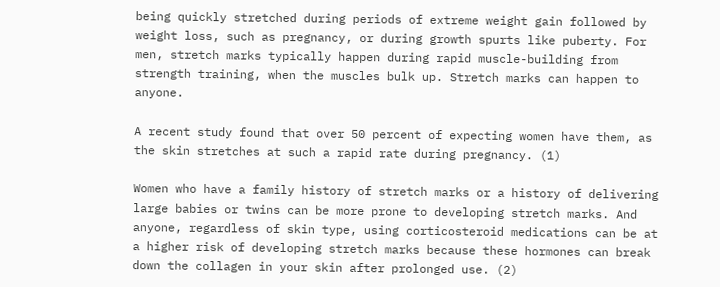being quickly stretched during periods of extreme weight gain followed by weight loss, such as pregnancy, or during growth spurts like puberty. For men, stretch marks typically happen during rapid muscle-building from strength training, when the muscles bulk up. Stretch marks can happen to anyone.

A recent study found that over 50 percent of expecting women have them, as the skin stretches at such a rapid rate during pregnancy. (1)

Women who have a family history of stretch marks or a history of delivering large babies or twins can be more prone to developing stretch marks. And anyone, regardless of skin type, using corticosteroid medications can be at a higher risk of developing stretch marks because these hormones can break down the collagen in your skin after prolonged use. (2)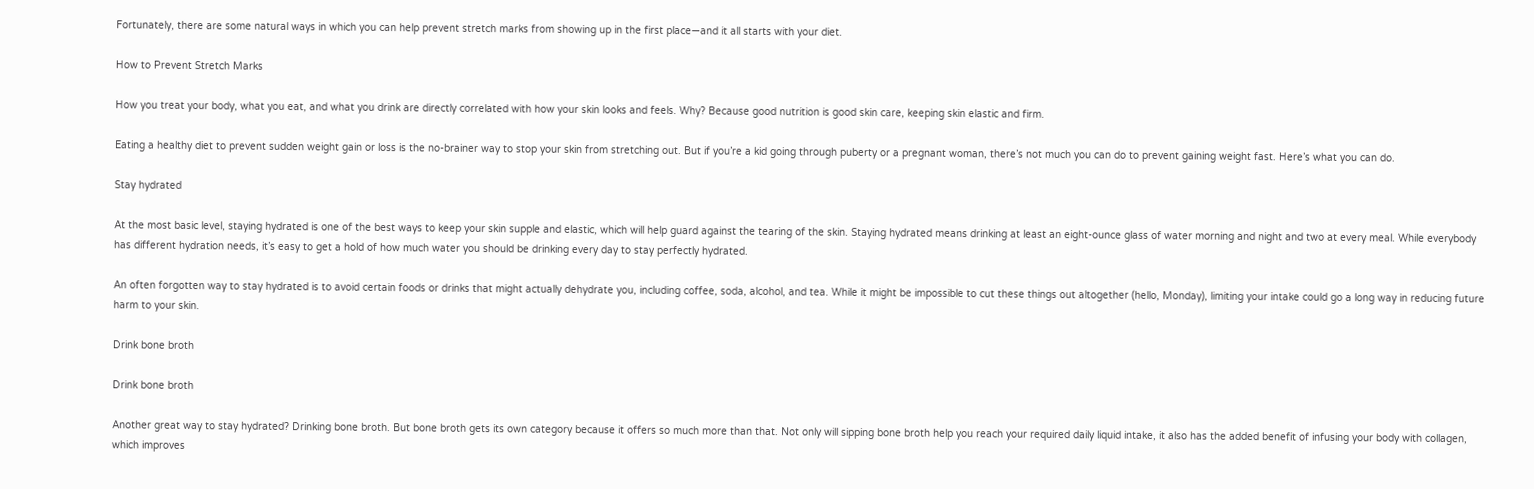Fortunately, there are some natural ways in which you can help prevent stretch marks from showing up in the first place—and it all starts with your diet.

How to Prevent Stretch Marks

How you treat your body, what you eat, and what you drink are directly correlated with how your skin looks and feels. Why? Because good nutrition is good skin care, keeping skin elastic and firm.

Eating a healthy diet to prevent sudden weight gain or loss is the no-brainer way to stop your skin from stretching out. But if you’re a kid going through puberty or a pregnant woman, there’s not much you can do to prevent gaining weight fast. Here’s what you can do.

Stay hydrated

At the most basic level, staying hydrated is one of the best ways to keep your skin supple and elastic, which will help guard against the tearing of the skin. Staying hydrated means drinking at least an eight-ounce glass of water morning and night and two at every meal. While everybody has different hydration needs, it’s easy to get a hold of how much water you should be drinking every day to stay perfectly hydrated.

An often forgotten way to stay hydrated is to avoid certain foods or drinks that might actually dehydrate you, including coffee, soda, alcohol, and tea. While it might be impossible to cut these things out altogether (hello, Monday), limiting your intake could go a long way in reducing future harm to your skin.

Drink bone broth

Drink bone broth

Another great way to stay hydrated? Drinking bone broth. But bone broth gets its own category because it offers so much more than that. Not only will sipping bone broth help you reach your required daily liquid intake, it also has the added benefit of infusing your body with collagen, which improves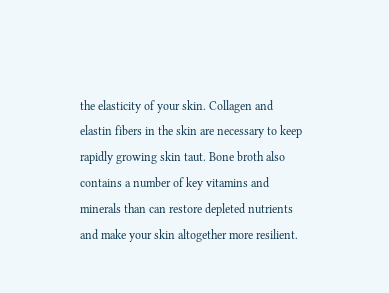the elasticity of your skin. Collagen and elastin fibers in the skin are necessary to keep rapidly growing skin taut. Bone broth also contains a number of key vitamins and minerals than can restore depleted nutrients and make your skin altogether more resilient.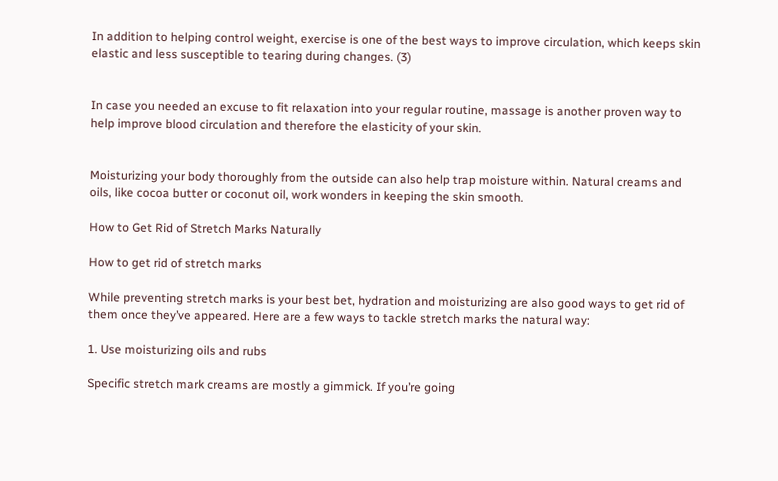In addition to helping control weight, exercise is one of the best ways to improve circulation, which keeps skin elastic and less susceptible to tearing during changes. (3)


In case you needed an excuse to fit relaxation into your regular routine, massage is another proven way to help improve blood circulation and therefore the elasticity of your skin.


Moisturizing your body thoroughly from the outside can also help trap moisture within. Natural creams and oils, like cocoa butter or coconut oil, work wonders in keeping the skin smooth.

How to Get Rid of Stretch Marks Naturally

How to get rid of stretch marks

While preventing stretch marks is your best bet, hydration and moisturizing are also good ways to get rid of them once they’ve appeared. Here are a few ways to tackle stretch marks the natural way:

1. Use moisturizing oils and rubs

Specific stretch mark creams are mostly a gimmick. If you’re going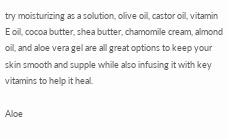try moisturizing as a solution, olive oil, castor oil, vitamin E oil, cocoa butter, shea butter, chamomile cream, almond oil, and aloe vera gel are all great options to keep your skin smooth and supple while also infusing it with key vitamins to help it heal.

Aloe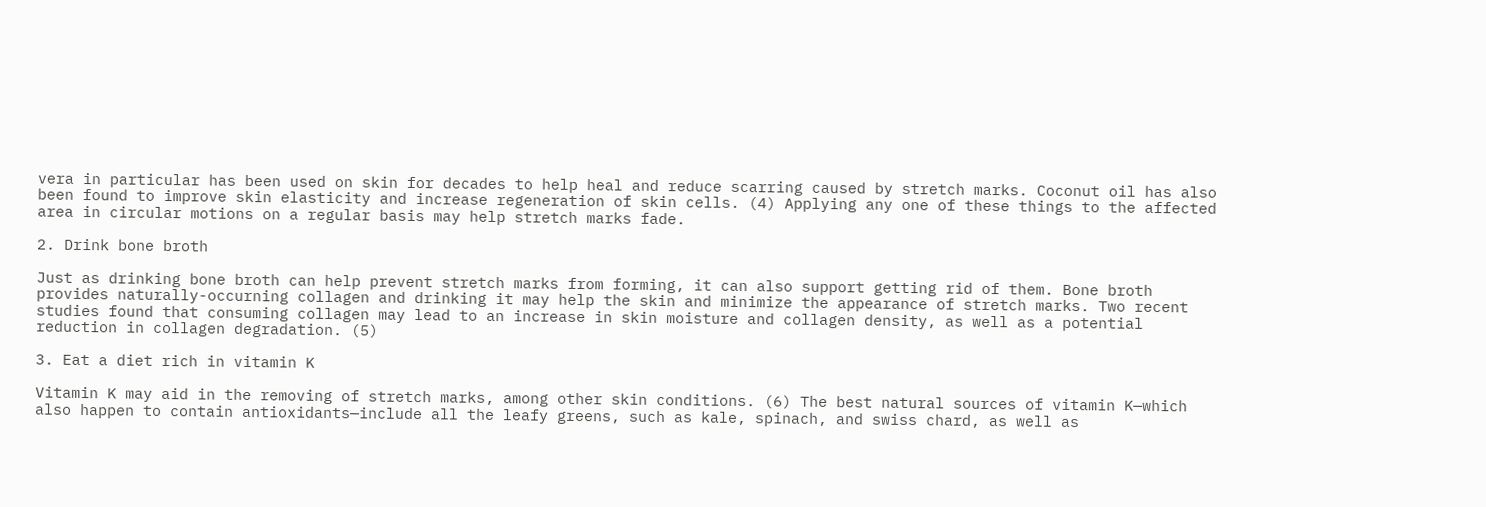vera in particular has been used on skin for decades to help heal and reduce scarring caused by stretch marks. Coconut oil has also been found to improve skin elasticity and increase regeneration of skin cells. (4) Applying any one of these things to the affected area in circular motions on a regular basis may help stretch marks fade.

2. Drink bone broth

Just as drinking bone broth can help prevent stretch marks from forming, it can also support getting rid of them. Bone broth provides naturally-occurning collagen and drinking it may help the skin and minimize the appearance of stretch marks. Two recent studies found that consuming collagen may lead to an increase in skin moisture and collagen density, as well as a potential reduction in collagen degradation. (5)

3. Eat a diet rich in vitamin K

Vitamin K may aid in the removing of stretch marks, among other skin conditions. (6) The best natural sources of vitamin K—which also happen to contain antioxidants—include all the leafy greens, such as kale, spinach, and swiss chard, as well as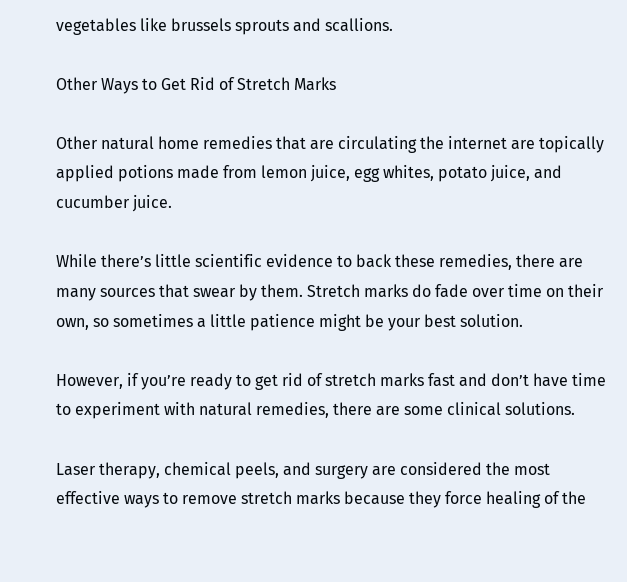vegetables like brussels sprouts and scallions.

Other Ways to Get Rid of Stretch Marks

Other natural home remedies that are circulating the internet are topically applied potions made from lemon juice, egg whites, potato juice, and cucumber juice.

While there’s little scientific evidence to back these remedies, there are many sources that swear by them. Stretch marks do fade over time on their own, so sometimes a little patience might be your best solution.

However, if you’re ready to get rid of stretch marks fast and don’t have time to experiment with natural remedies, there are some clinical solutions.

Laser therapy, chemical peels, and surgery are considered the most effective ways to remove stretch marks because they force healing of the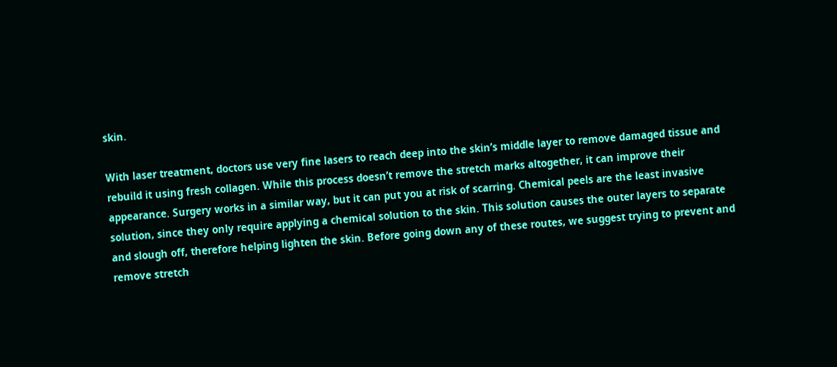skin.

With laser treatment, doctors use very fine lasers to reach deep into the skin’s middle layer to remove damaged tissue and rebuild it using fresh collagen. While this process doesn’t remove the stretch marks altogether, it can improve their appearance. Surgery works in a similar way, but it can put you at risk of scarring. Chemical peels are the least invasive solution, since they only require applying a chemical solution to the skin. This solution causes the outer layers to separate and slough off, therefore helping lighten the skin. Before going down any of these routes, we suggest trying to prevent and remove stretch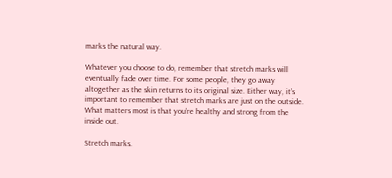marks the natural way.

Whatever you choose to do, remember that stretch marks will eventually fade over time. For some people, they go away altogether as the skin returns to its original size. Either way, it’s important to remember that stretch marks are just on the outside. What matters most is that you’re healthy and strong from the inside out.

Stretch marks.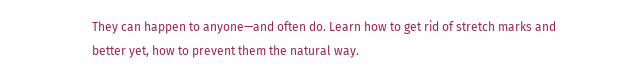They can happen to anyone—and often do. Learn how to get rid of stretch marks and better yet, how to prevent them the natural way.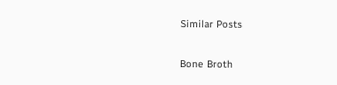Similar Posts

Bone Broth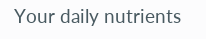Your daily nutrients